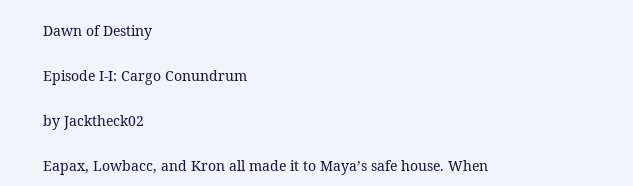Dawn of Destiny

Episode I-I: Cargo Conundrum

by Jacktheck02

Eapax, Lowbacc, and Kron all made it to Maya’s safe house. When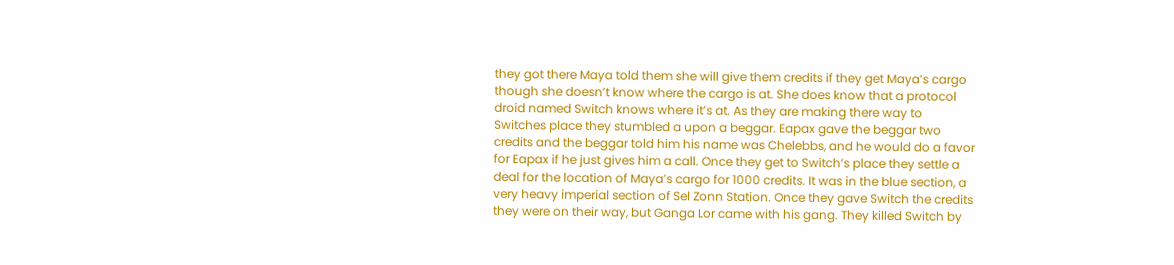they got there Maya told them she will give them credits if they get Maya’s cargo though she doesn’t know where the cargo is at. She does know that a protocol droid named Switch knows where it’s at. As they are making there way to Switches place they stumbled a upon a beggar. Eapax gave the beggar two credits and the beggar told him his name was Chelebbs, and he would do a favor for Eapax if he just gives him a call. Once they get to Switch’s place they settle a deal for the location of Maya’s cargo for 1000 credits. It was in the blue section, a very heavy imperial section of Sel Zonn Station. Once they gave Switch the credits they were on their way, but Ganga Lor came with his gang. They killed Switch by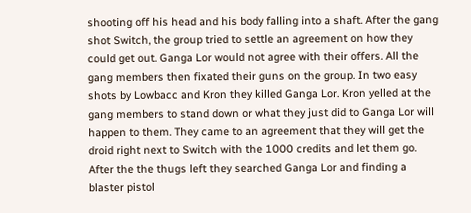shooting off his head and his body falling into a shaft. After the gang shot Switch, the group tried to settle an agreement on how they could get out. Ganga Lor would not agree with their offers. All the gang members then fixated their guns on the group. In two easy shots by Lowbacc and Kron they killed Ganga Lor. Kron yelled at the gang members to stand down or what they just did to Ganga Lor will happen to them. They came to an agreement that they will get the droid right next to Switch with the 1000 credits and let them go. After the the thugs left they searched Ganga Lor and finding a blaster pistol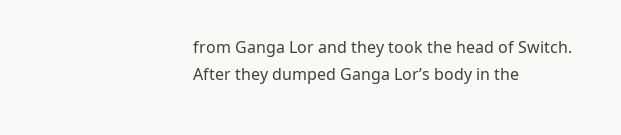from Ganga Lor and they took the head of Switch. After they dumped Ganga Lor’s body in the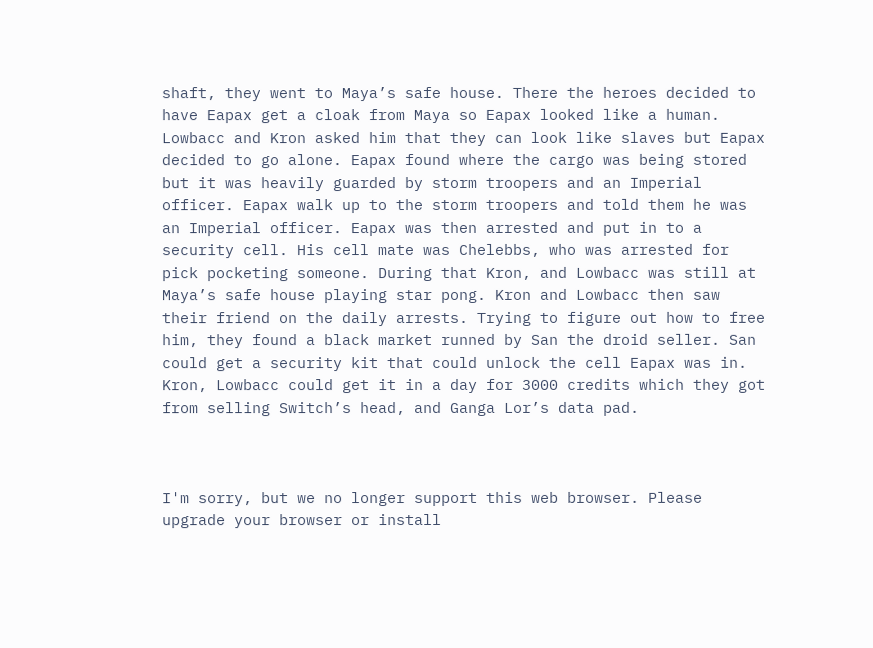shaft, they went to Maya’s safe house. There the heroes decided to have Eapax get a cloak from Maya so Eapax looked like a human. Lowbacc and Kron asked him that they can look like slaves but Eapax decided to go alone. Eapax found where the cargo was being stored but it was heavily guarded by storm troopers and an Imperial officer. Eapax walk up to the storm troopers and told them he was an Imperial officer. Eapax was then arrested and put in to a security cell. His cell mate was Chelebbs, who was arrested for pick pocketing someone. During that Kron, and Lowbacc was still at Maya’s safe house playing star pong. Kron and Lowbacc then saw their friend on the daily arrests. Trying to figure out how to free him, they found a black market runned by San the droid seller. San could get a security kit that could unlock the cell Eapax was in. Kron, Lowbacc could get it in a day for 3000 credits which they got from selling Switch’s head, and Ganga Lor’s data pad.



I'm sorry, but we no longer support this web browser. Please upgrade your browser or install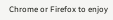Chrome or Firefox to enjoy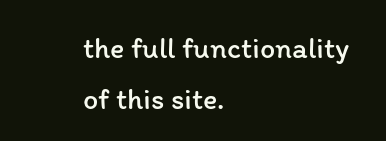the full functionality of this site.